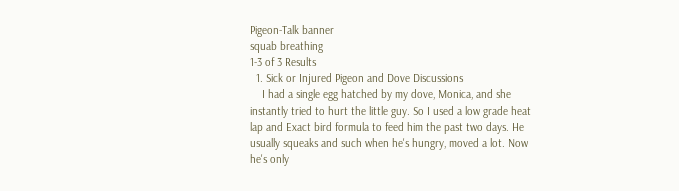Pigeon-Talk banner
squab breathing
1-3 of 3 Results
  1. Sick or Injured Pigeon and Dove Discussions
    I had a single egg hatched by my dove, Monica, and she instantly tried to hurt the little guy. So I used a low grade heat lap and Exact bird formula to feed him the past two days. He usually squeaks and such when he's hungry, moved a lot. Now he's only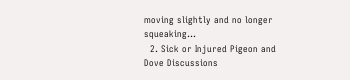moving slightly and no longer squeaking...
  2. Sick or Injured Pigeon and Dove Discussions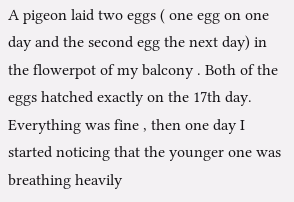A pigeon laid two eggs ( one egg on one day and the second egg the next day) in the flowerpot of my balcony . Both of the eggs hatched exactly on the 17th day. Everything was fine , then one day I started noticing that the younger one was breathing heavily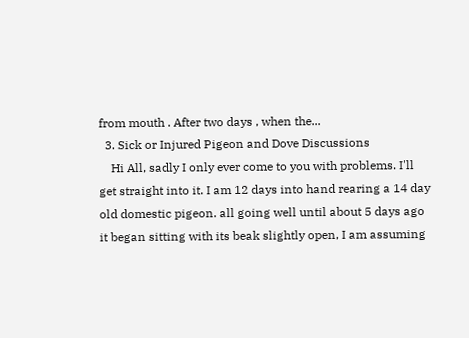from mouth . After two days , when the...
  3. Sick or Injured Pigeon and Dove Discussions
    Hi All, sadly I only ever come to you with problems. I'll get straight into it. I am 12 days into hand rearing a 14 day old domestic pigeon. all going well until about 5 days ago it began sitting with its beak slightly open, I am assuming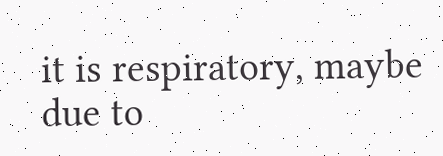it is respiratory, maybe due to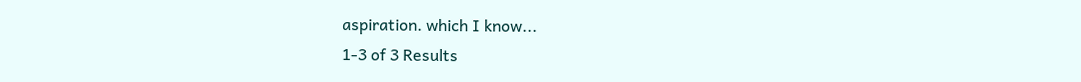aspiration. which I know...
1-3 of 3 Results